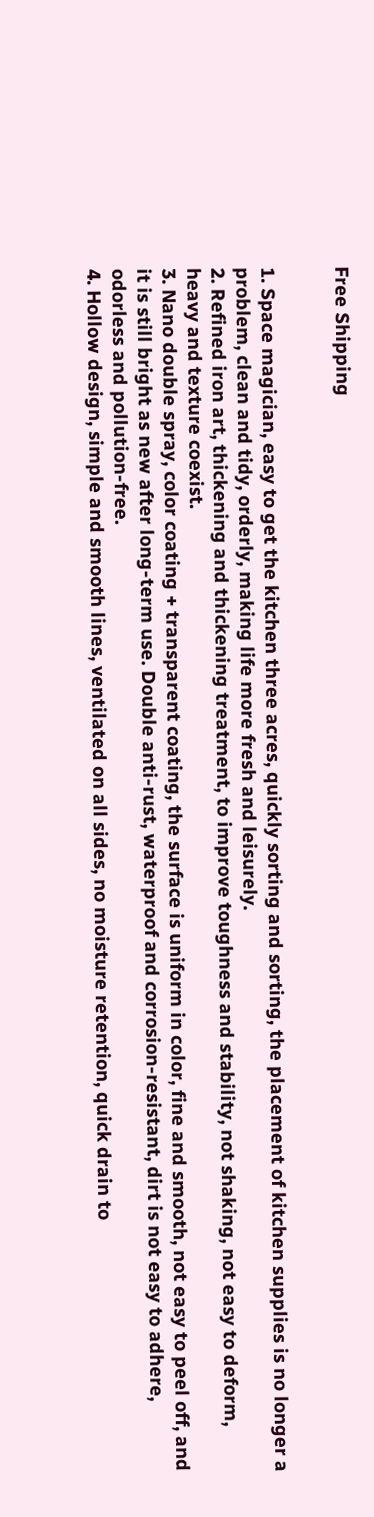Free Shipping


1. Space magician, easy to get the kitchen three acres, quickly sorting and sorting, the placement of kitchen supplies is no longer a problem, clean and tidy, orderly, making life more fresh and leisurely.
2. Refined iron art, thickening and thickening treatment, to improve toughness and stability, not shaking, not easy to deform, heavy and texture coexist.
3. Nano double spray, color coating + transparent coating, the surface is uniform in color, fine and smooth, not easy to peel off, and it is still bright as new after long-term use. Double anti-rust, waterproof and corrosion-resistant, dirt is not easy to adhere, odorless and pollution-free.
4. Hollow design, simple and smooth lines, ventilated on all sides, no moisture retention, quick drain to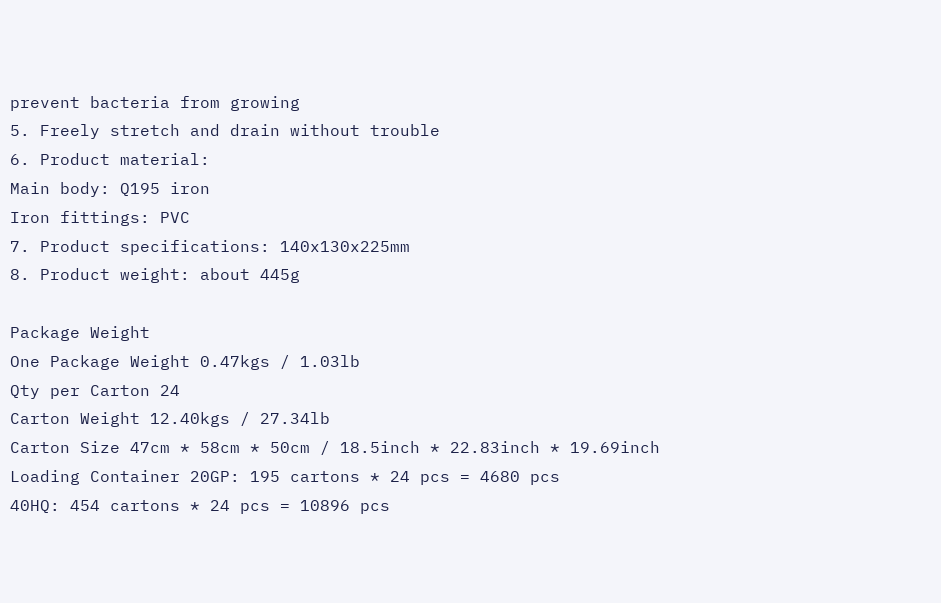prevent bacteria from growing
5. Freely stretch and drain without trouble
6. Product material:
Main body: Q195 iron
Iron fittings: PVC
7. Product specifications: 140x130x225mm
8. Product weight: about 445g

Package Weight
One Package Weight 0.47kgs / 1.03lb
Qty per Carton 24
Carton Weight 12.40kgs / 27.34lb
Carton Size 47cm * 58cm * 50cm / 18.5inch * 22.83inch * 19.69inch
Loading Container 20GP: 195 cartons * 24 pcs = 4680 pcs
40HQ: 454 cartons * 24 pcs = 10896 pcs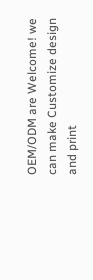OEM/ODM are Welcome! we can make Customize design and print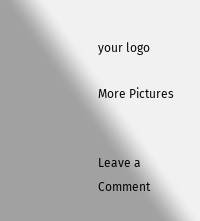your logo

More Pictures


Leave a Comment